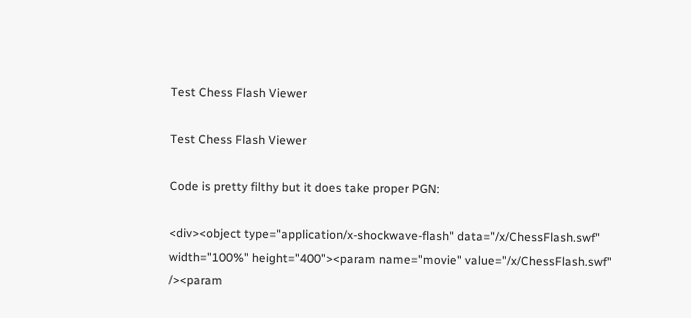Test Chess Flash Viewer

Test Chess Flash Viewer

Code is pretty filthy but it does take proper PGN:

<div><object type="application/x-shockwave-flash" data="/x/ChessFlash.swf" width="100%" height="400"><param name="movie" value="/x/ChessFlash.swf" /><param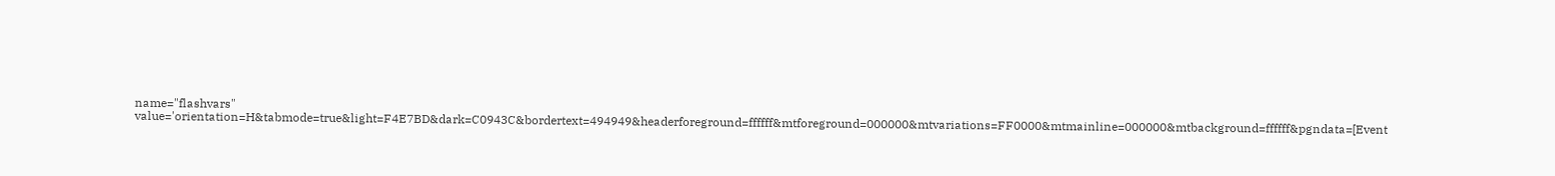name="flashvars" value='orientation=H&tabmode=true&light=F4E7BD&dark=C0943C&bordertext=494949&headerforeground=ffffff&mtforeground=000000&mtvariations=FF0000&mtmainline=000000&mtbackground=ffffff&pgndata=[Event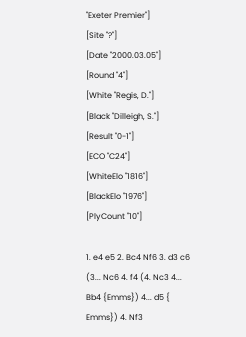"Exeter Premier"]
[Site "?"]
[Date "2000.03.05"]
[Round "4"]
[White "Regis, D."]
[Black "Dilleigh, S."]
[Result "0-1"]
[ECO "C24"]
[WhiteElo "1816"]
[BlackElo "1976"]
[PlyCount "10"]

1. e4 e5 2. Bc4 Nf6 3. d3 c6 (3... Nc6 4. f4 (4. Nc3 4... Bb4 {Emms}) 4... d5 {
Emms}) 4. Nf3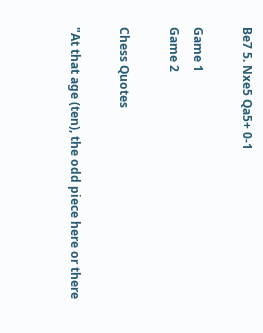Be7 5. Nxe5 Qa5+ 0-1

Game 1
Game 2

Chess Quotes

"At that age (ten), the odd piece here or there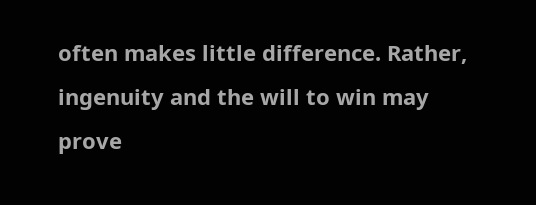often makes little difference. Rather, ingenuity and the will to win may prove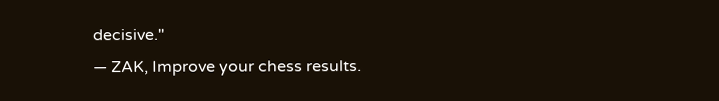decisive."
— ZAK, Improve your chess results.